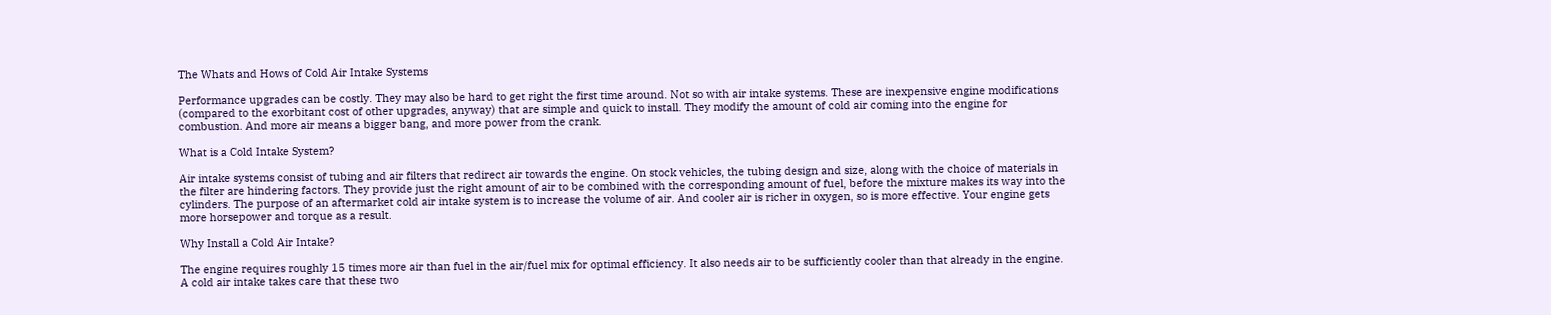The Whats and Hows of Cold Air Intake Systems

Performance upgrades can be costly. They may also be hard to get right the first time around. Not so with air intake systems. These are inexpensive engine modifications (compared to the exorbitant cost of other upgrades, anyway) that are simple and quick to install. They modify the amount of cold air coming into the engine for combustion. And more air means a bigger bang, and more power from the crank.

What is a Cold Intake System?

Air intake systems consist of tubing and air filters that redirect air towards the engine. On stock vehicles, the tubing design and size, along with the choice of materials in the filter are hindering factors. They provide just the right amount of air to be combined with the corresponding amount of fuel, before the mixture makes its way into the cylinders. The purpose of an aftermarket cold air intake system is to increase the volume of air. And cooler air is richer in oxygen, so is more effective. Your engine gets more horsepower and torque as a result.

Why Install a Cold Air Intake?

The engine requires roughly 15 times more air than fuel in the air/fuel mix for optimal efficiency. It also needs air to be sufficiently cooler than that already in the engine. A cold air intake takes care that these two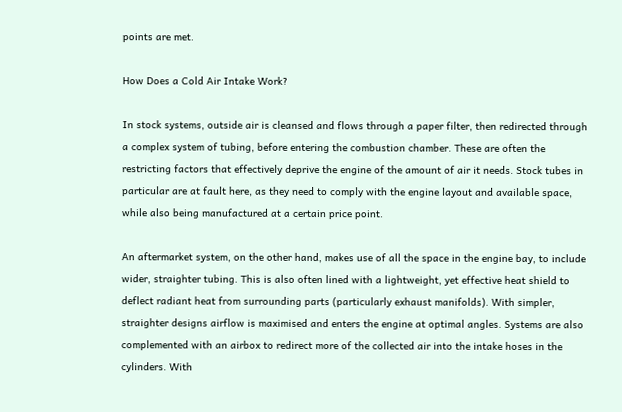points are met.

How Does a Cold Air Intake Work?

In stock systems, outside air is cleansed and flows through a paper filter, then redirected through a complex system of tubing, before entering the combustion chamber. These are often the restricting factors that effectively deprive the engine of the amount of air it needs. Stock tubes in particular are at fault here, as they need to comply with the engine layout and available space, while also being manufactured at a certain price point.

An aftermarket system, on the other hand, makes use of all the space in the engine bay, to include wider, straighter tubing. This is also often lined with a lightweight, yet effective heat shield to deflect radiant heat from surrounding parts (particularly exhaust manifolds). With simpler, straighter designs airflow is maximised and enters the engine at optimal angles. Systems are also complemented with an airbox to redirect more of the collected air into the intake hoses in the cylinders. With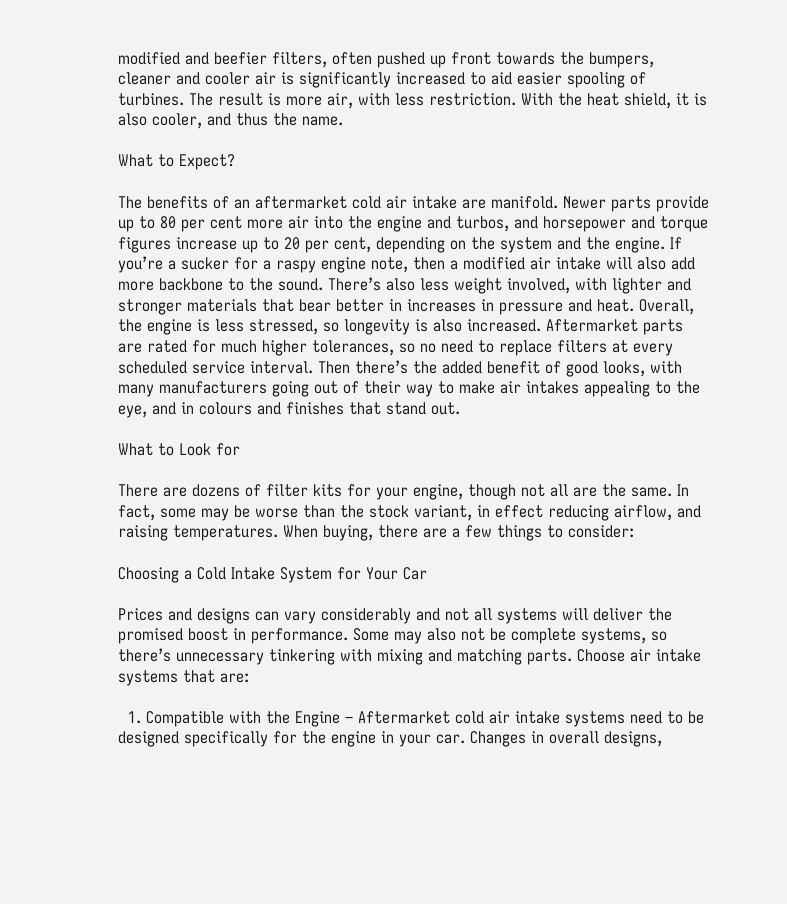modified and beefier filters, often pushed up front towards the bumpers, cleaner and cooler air is significantly increased to aid easier spooling of turbines. The result is more air, with less restriction. With the heat shield, it is also cooler, and thus the name.

What to Expect?

The benefits of an aftermarket cold air intake are manifold. Newer parts provide up to 80 per cent more air into the engine and turbos, and horsepower and torque figures increase up to 20 per cent, depending on the system and the engine. If you’re a sucker for a raspy engine note, then a modified air intake will also add more backbone to the sound. There’s also less weight involved, with lighter and stronger materials that bear better in increases in pressure and heat. Overall, the engine is less stressed, so longevity is also increased. Aftermarket parts are rated for much higher tolerances, so no need to replace filters at every scheduled service interval. Then there’s the added benefit of good looks, with many manufacturers going out of their way to make air intakes appealing to the eye, and in colours and finishes that stand out.

What to Look for

There are dozens of filter kits for your engine, though not all are the same. In fact, some may be worse than the stock variant, in effect reducing airflow, and raising temperatures. When buying, there are a few things to consider:

Choosing a Cold Intake System for Your Car

Prices and designs can vary considerably and not all systems will deliver the promised boost in performance. Some may also not be complete systems, so there’s unnecessary tinkering with mixing and matching parts. Choose air intake systems that are:

  1. Compatible with the Engine – Aftermarket cold air intake systems need to be designed specifically for the engine in your car. Changes in overall designs,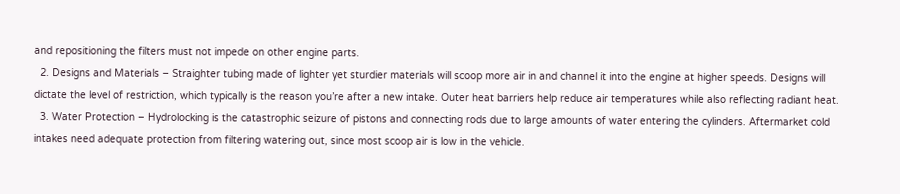and repositioning the filters must not impede on other engine parts.
  2. Designs and Materials – Straighter tubing made of lighter yet sturdier materials will scoop more air in and channel it into the engine at higher speeds. Designs will dictate the level of restriction, which typically is the reason you’re after a new intake. Outer heat barriers help reduce air temperatures while also reflecting radiant heat.
  3. Water Protection – Hydrolocking is the catastrophic seizure of pistons and connecting rods due to large amounts of water entering the cylinders. Aftermarket cold intakes need adequate protection from filtering watering out, since most scoop air is low in the vehicle.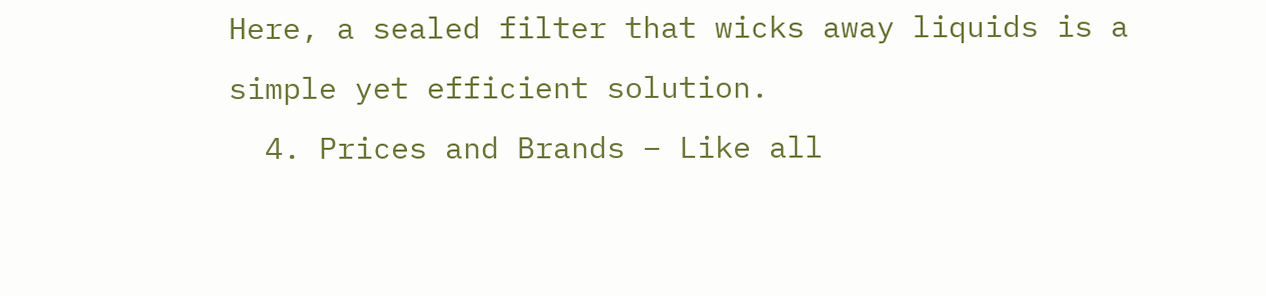Here, a sealed filter that wicks away liquids is a simple yet efficient solution.
  4. Prices and Brands – Like all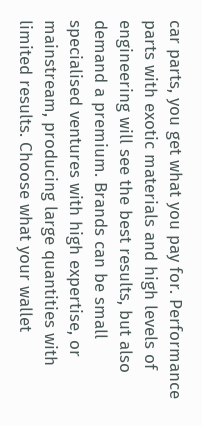car parts, you get what you pay for. Performance parts with exotic materials and high levels of engineering will see the best results, but also demand a premium. Brands can be small specialised ventures with high expertise, or mainstream, producing large quantities with limited results. Choose what your wallet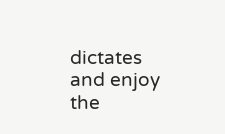dictates and enjoy the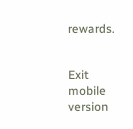rewards.


Exit mobile version